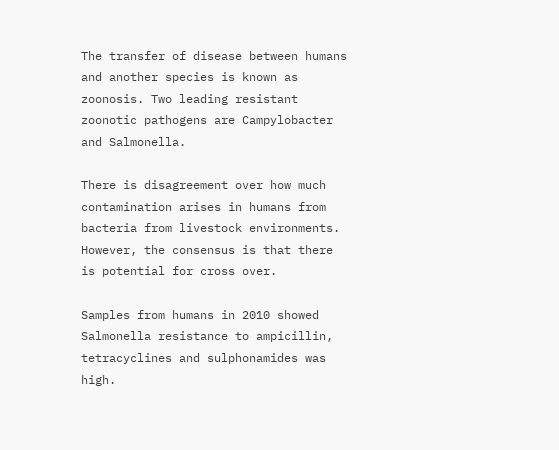The transfer of disease between humans and another species is known as zoonosis. Two leading resistant zoonotic pathogens are Campylobacter and Salmonella.

There is disagreement over how much contamination arises in humans from bacteria from livestock environments. However, the consensus is that there is potential for cross over.

Samples from humans in 2010 showed Salmonella resistance to ampicillin, tetracyclines and sulphonamides was high.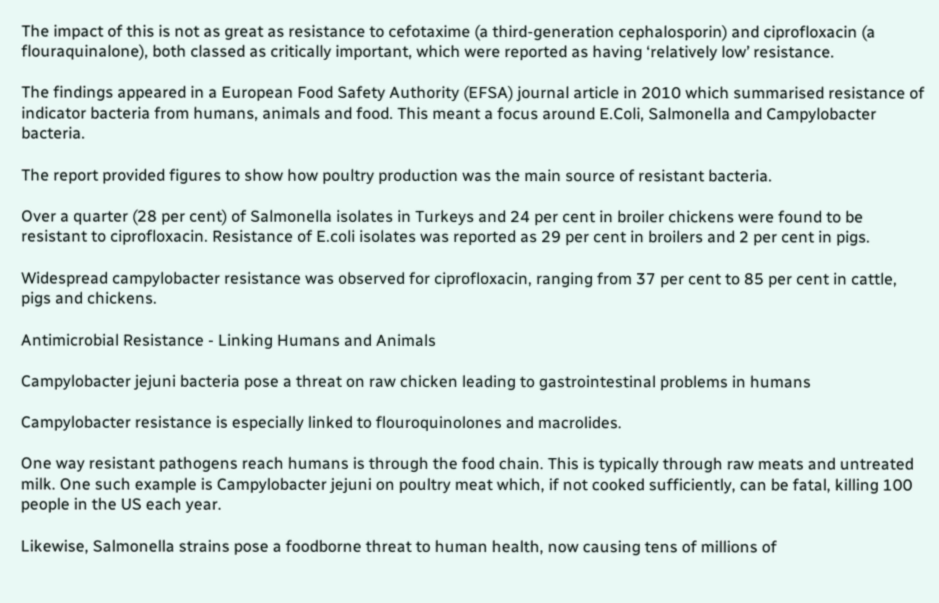The impact of this is not as great as resistance to cefotaxime (a third-generation cephalosporin) and ciprofloxacin (a flouraquinalone), both classed as critically important, which were reported as having ‘relatively low’ resistance.

The findings appeared in a European Food Safety Authority (EFSA) journal article in 2010 which summarised resistance of indicator bacteria from humans, animals and food. This meant a focus around E.Coli, Salmonella and Campylobacter bacteria.

The report provided figures to show how poultry production was the main source of resistant bacteria.

Over a quarter (28 per cent) of Salmonella isolates in Turkeys and 24 per cent in broiler chickens were found to be resistant to ciprofloxacin. Resistance of E.coli isolates was reported as 29 per cent in broilers and 2 per cent in pigs.

Widespread campylobacter resistance was observed for ciprofloxacin, ranging from 37 per cent to 85 per cent in cattle, pigs and chickens.

Antimicrobial Resistance - Linking Humans and Animals

Campylobacter jejuni bacteria pose a threat on raw chicken leading to gastrointestinal problems in humans

Campylobacter resistance is especially linked to flouroquinolones and macrolides.

One way resistant pathogens reach humans is through the food chain. This is typically through raw meats and untreated milk. One such example is Campylobacter jejuni on poultry meat which, if not cooked sufficiently, can be fatal, killing 100 people in the US each year.

Likewise, Salmonella strains pose a foodborne threat to human health, now causing tens of millions of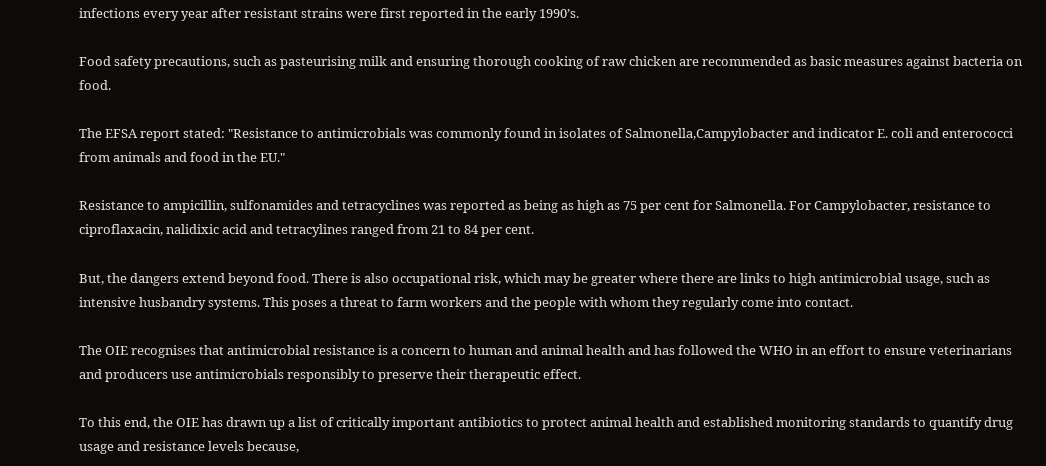infections every year after resistant strains were first reported in the early 1990’s.

Food safety precautions, such as pasteurising milk and ensuring thorough cooking of raw chicken are recommended as basic measures against bacteria on food.

The EFSA report stated: "Resistance to antimicrobials was commonly found in isolates of Salmonella,Campylobacter and indicator E. coli and enterococci from animals and food in the EU."

Resistance to ampicillin, sulfonamides and tetracyclines was reported as being as high as 75 per cent for Salmonella. For Campylobacter, resistance to ciproflaxacin, nalidixic acid and tetracylines ranged from 21 to 84 per cent.

But, the dangers extend beyond food. There is also occupational risk, which may be greater where there are links to high antimicrobial usage, such as intensive husbandry systems. This poses a threat to farm workers and the people with whom they regularly come into contact.

The OIE recognises that antimicrobial resistance is a concern to human and animal health and has followed the WHO in an effort to ensure veterinarians and producers use antimicrobials responsibly to preserve their therapeutic effect.

To this end, the OIE has drawn up a list of critically important antibiotics to protect animal health and established monitoring standards to quantify drug usage and resistance levels because,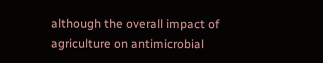although the overall impact of agriculture on antimicrobial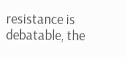resistance is debatable, the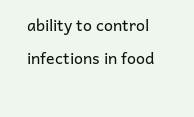ability to control infections in food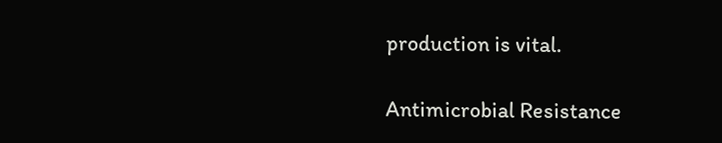production is vital.

Antimicrobial Resistance